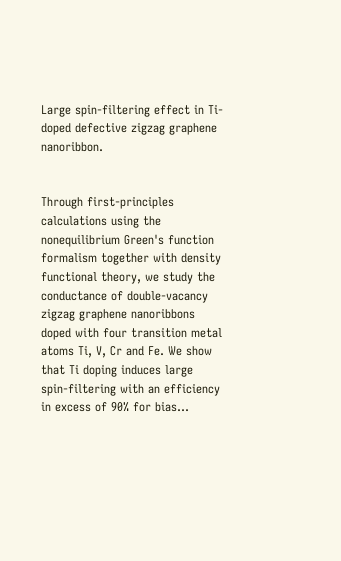Large spin-filtering effect in Ti-doped defective zigzag graphene nanoribbon.


Through first-principles calculations using the nonequilibrium Green's function formalism together with density functional theory, we study the conductance of double-vacancy zigzag graphene nanoribbons doped with four transition metal atoms Ti, V, Cr and Fe. We show that Ti doping induces large spin-filtering with an efficiency in excess of 90% for bias…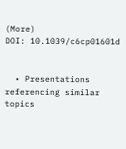(More)
DOI: 10.1039/c6cp01601d


  • Presentations referencing similar topics